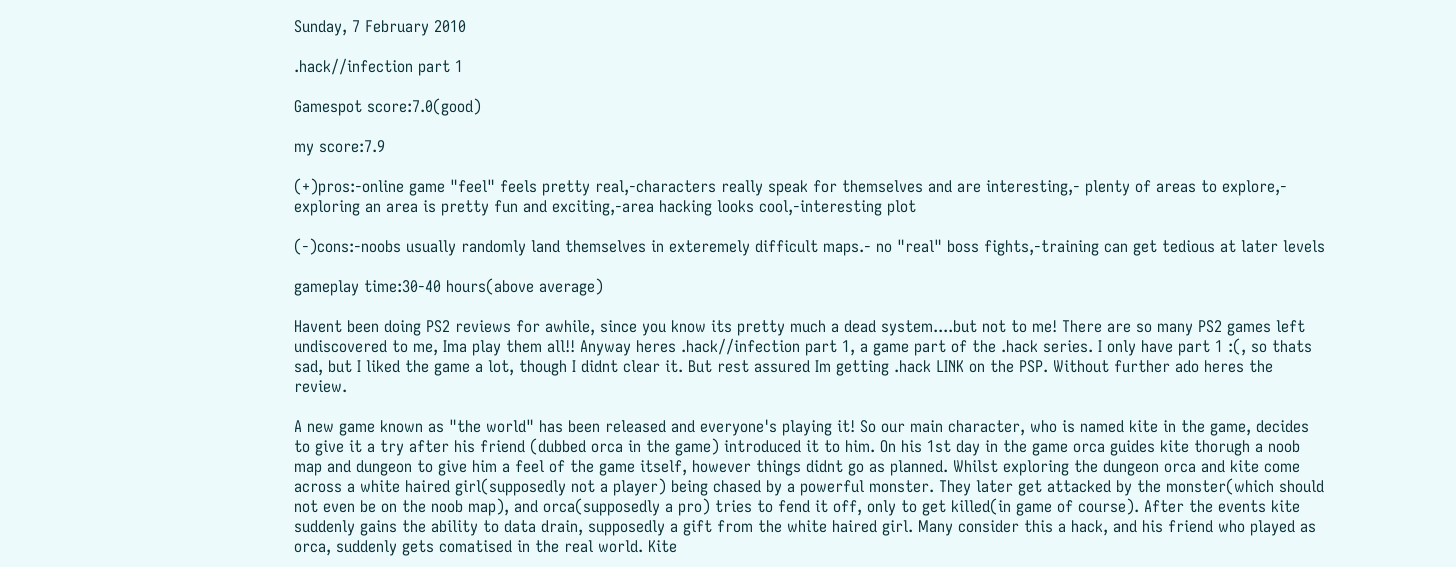Sunday, 7 February 2010

.hack//infection part 1

Gamespot score:7.0(good)

my score:7.9

(+)pros:-online game "feel" feels pretty real,-characters really speak for themselves and are interesting,- plenty of areas to explore,- exploring an area is pretty fun and exciting,-area hacking looks cool,-interesting plot

(-)cons:-noobs usually randomly land themselves in exteremely difficult maps.- no "real" boss fights,-training can get tedious at later levels

gameplay time:30-40 hours(above average)

Havent been doing PS2 reviews for awhile, since you know its pretty much a dead system....but not to me! There are so many PS2 games left undiscovered to me, Ima play them all!! Anyway heres .hack//infection part 1, a game part of the .hack series. I only have part 1 :(, so thats sad, but I liked the game a lot, though I didnt clear it. But rest assured Im getting .hack LINK on the PSP. Without further ado heres the review.

A new game known as "the world" has been released and everyone's playing it! So our main character, who is named kite in the game, decides to give it a try after his friend (dubbed orca in the game) introduced it to him. On his 1st day in the game orca guides kite thorugh a noob map and dungeon to give him a feel of the game itself, however things didnt go as planned. Whilst exploring the dungeon orca and kite come across a white haired girl(supposedly not a player) being chased by a powerful monster. They later get attacked by the monster(which should not even be on the noob map), and orca(supposedly a pro) tries to fend it off, only to get killed(in game of course). After the events kite suddenly gains the ability to data drain, supposedly a gift from the white haired girl. Many consider this a hack, and his friend who played as orca, suddenly gets comatised in the real world. Kite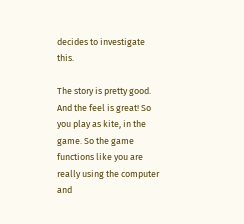decides to investigate this.

The story is pretty good. And the feel is great! So you play as kite, in the game. So the game functions like you are really using the computer and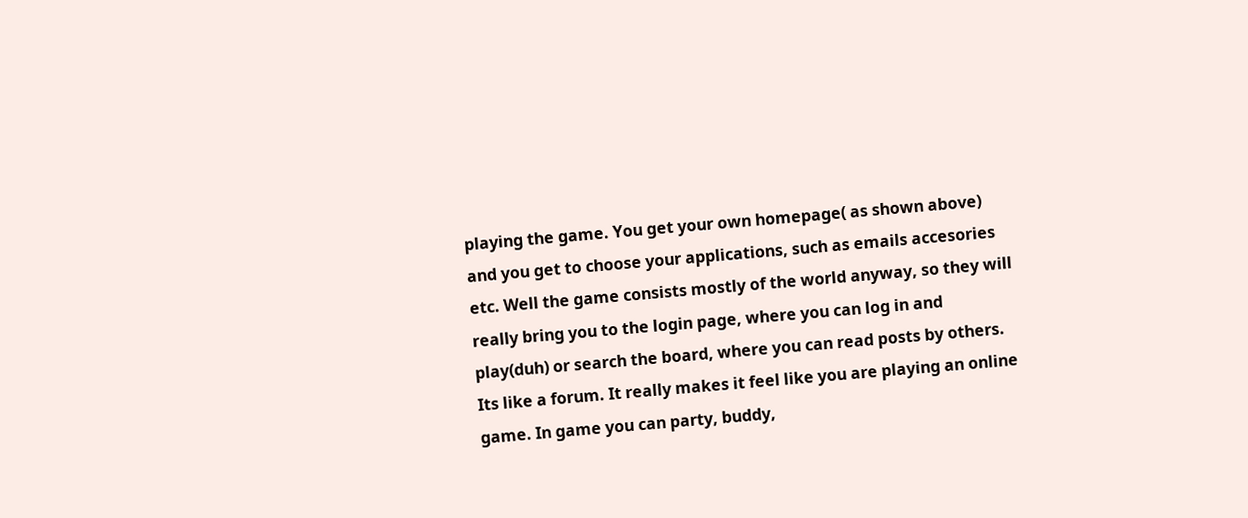playing the game. You get your own homepage( as shown above) and you get to choose your applications, such as emails accesories etc. Well the game consists mostly of the world anyway, so they will really bring you to the login page, where you can log in and play(duh) or search the board, where you can read posts by others. Its like a forum. It really makes it feel like you are playing an online game. In game you can party, buddy,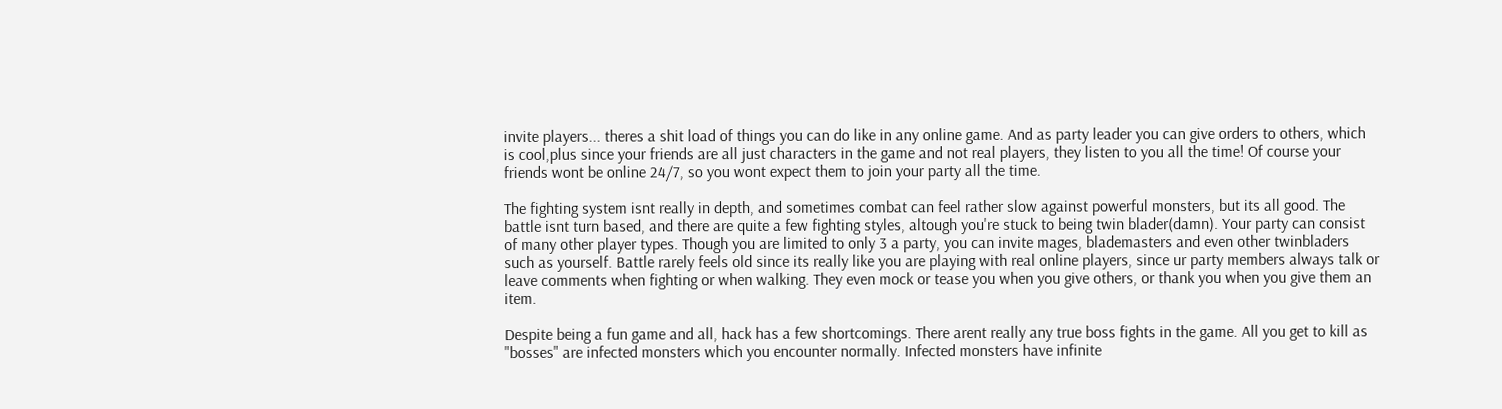invite players... theres a shit load of things you can do like in any online game. And as party leader you can give orders to others, which is cool,plus since your friends are all just characters in the game and not real players, they listen to you all the time! Of course your friends wont be online 24/7, so you wont expect them to join your party all the time.

The fighting system isnt really in depth, and sometimes combat can feel rather slow against powerful monsters, but its all good. The battle isnt turn based, and there are quite a few fighting styles, altough you're stuck to being twin blader(damn). Your party can consist of many other player types. Though you are limited to only 3 a party, you can invite mages, blademasters and even other twinbladers such as yourself. Battle rarely feels old since its really like you are playing with real online players, since ur party members always talk or leave comments when fighting or when walking. They even mock or tease you when you give others, or thank you when you give them an item.

Despite being a fun game and all, hack has a few shortcomings. There arent really any true boss fights in the game. All you get to kill as "bosses" are infected monsters which you encounter normally. Infected monsters have infinite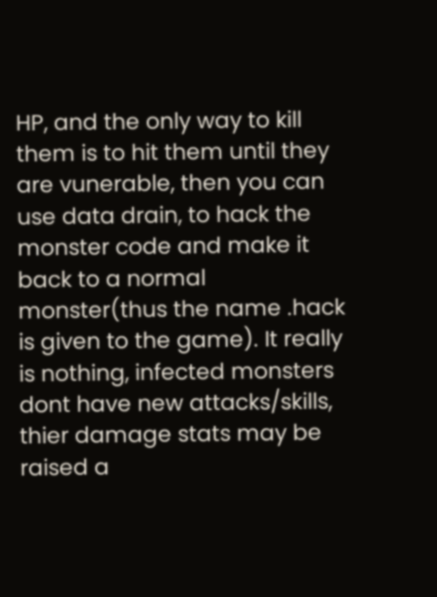HP, and the only way to kill them is to hit them until they are vunerable, then you can use data drain, to hack the monster code and make it back to a normal monster(thus the name .hack is given to the game). It really is nothing, infected monsters dont have new attacks/skills, thier damage stats may be raised a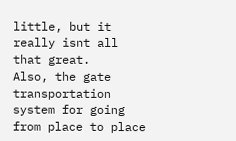little, but it really isnt all that great.
Also, the gate transportation system for going from place to place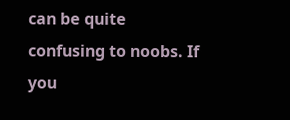can be quite confusing to noobs. If you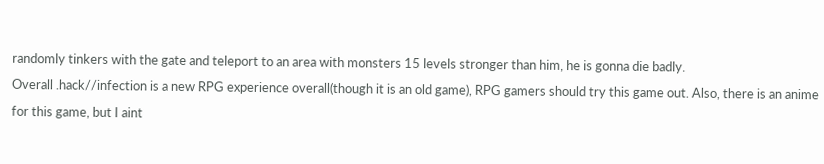randomly tinkers with the gate and teleport to an area with monsters 15 levels stronger than him, he is gonna die badly.
Overall .hack//infection is a new RPG experience overall(though it is an old game), RPG gamers should try this game out. Also, there is an anime for this game, but I aint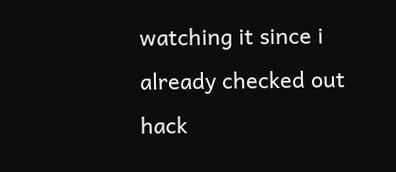watching it since i already checked out hack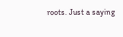roots. Just a saying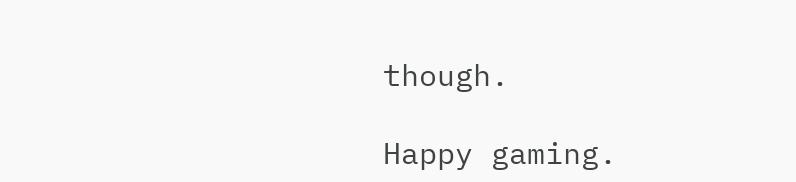though.

Happy gaming.